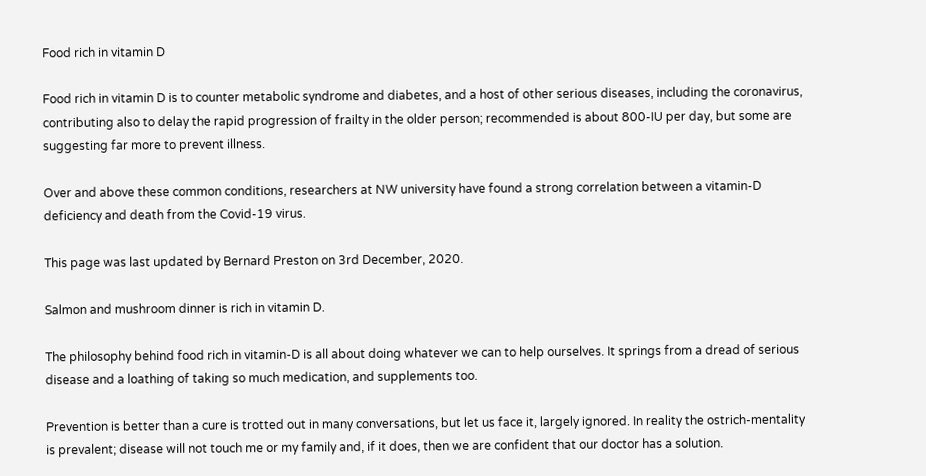Food rich in vitamin D

Food rich in vitamin D is to counter metabolic syndrome and diabetes, and a host of other serious diseases, including the coronavirus, contributing also to delay the rapid progression of frailty in the older person; recommended is about 800-IU per day, but some are suggesting far more to prevent illness.

Over and above these common conditions, researchers at NW university have found a strong correlation between a vitamin-D deficiency and death from the Covid-19 virus.

This page was last updated by Bernard Preston on 3rd December, 2020.

Salmon and mushroom dinner is rich in vitamin D.

The philosophy behind food rich in vitamin-D is all about doing whatever we can to help ourselves. It springs from a dread of serious disease and a loathing of taking so much medication, and supplements too.

Prevention is better than a cure is trotted out in many conversations, but let us face it, largely ignored. In reality the ostrich-mentality is prevalent; disease will not touch me or my family and, if it does, then we are confident that our doctor has a solution.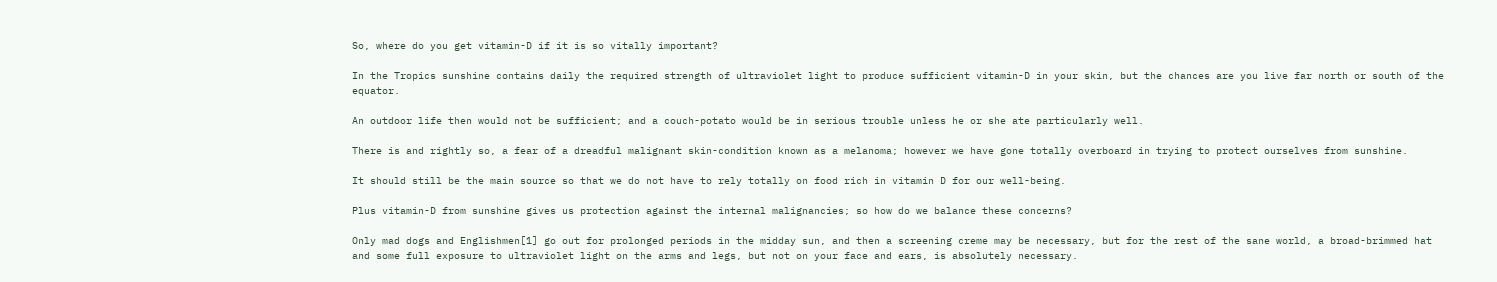So, where do you get vitamin-D if it is so vitally important?

In the Tropics sunshine contains daily the required strength of ultraviolet light to produce sufficient vitamin-D in your skin, but the chances are you live far north or south of the equator.

An outdoor life then would not be sufficient; and a couch-potato would be in serious trouble unless he or she ate particularly well.

There is and rightly so, a fear of a dreadful malignant skin-condition known as a melanoma; however we have gone totally overboard in trying to protect ourselves from sunshine.

It should still be the main source so that we do not have to rely totally on food rich in vitamin D for our well-being.

Plus vitamin-D from sunshine gives us protection against the internal malignancies; so how do we balance these concerns?

Only mad dogs and Englishmen[1] go out for prolonged periods in the midday sun, and then a screening creme may be necessary, but for the rest of the sane world, a broad-brimmed hat and some full exposure to ultraviolet light on the arms and legs, but not on your face and ears, is absolutely necessary.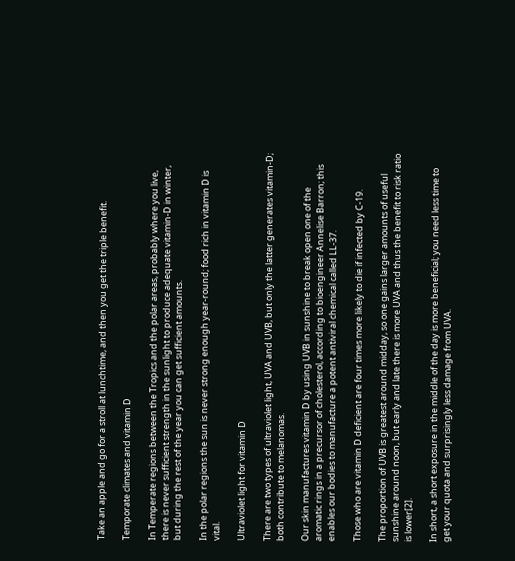Take an apple and go for a stroll at lunchtime, and then you get the triple benefit.

Temporate climates and vitamin D

In Temperate regions between the Tropics and the polar areas, probably where you live, there is never sufficient strength in the sunlight to produce adequate vitamin-D in winter, but during the rest of the year you can get sufficient amounts.

In the polar regions the sun is never strong enough year-round; food rich in vitamin D is vital.

Ultraviolet light for vitamin D

There are two types of ultraviolet light, UVA and UVB, but only the latter generates vitamin-D; both contribute to melanomas.

Our skin manufactures vitamin D by using UVB in sunshine to break open one of the aromatic rings in a precursor of cholesterol, according to bioengineer Annelise Barron; this enables our bodies to manufacture a potent antiviral chemical called LL-37.

Those who are vitamin D deficient are four times more likely to die if infected by C-19.

The proportion of UVB is greatest around midday, so one gains larger amounts of useful sunshine around noon, but early and late there is more UVA and thus the benefit to risk ratio is lower[2].

In short, a short exposure in the middle of the day is more beneficial; you need less time to get your quota and surprisingly less damage from UVA.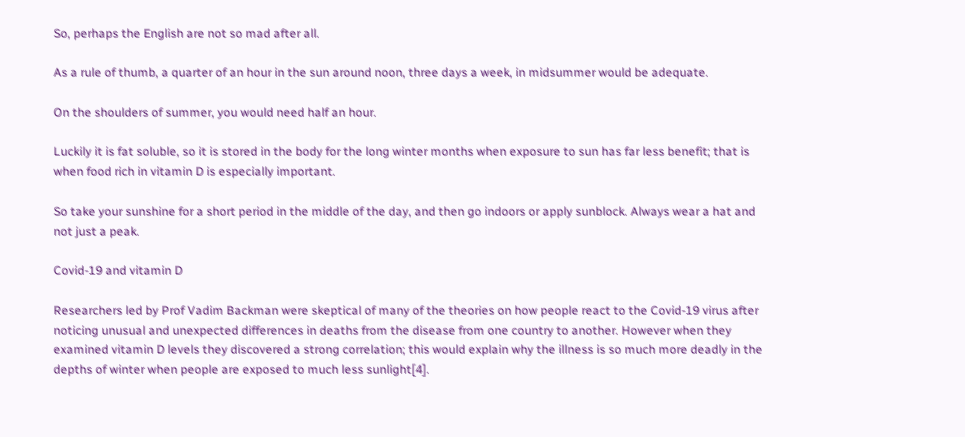So, perhaps the English are not so mad after all.

As a rule of thumb, a quarter of an hour in the sun around noon, three days a week, in midsummer would be adequate.

On the shoulders of summer, you would need half an hour.

Luckily it is fat soluble, so it is stored in the body for the long winter months when exposure to sun has far less benefit; that is when food rich in vitamin D is especially important.

So take your sunshine for a short period in the middle of the day, and then go indoors or apply sunblock. Always wear a hat and not just a peak.

Covid-19 and vitamin D

Researchers led by Prof Vadim Backman were skeptical of many of the theories on how people react to the Covid-19 virus after noticing unusual and unexpected differences in deaths from the disease from one country to another. However when they examined vitamin D levels they discovered a strong correlation; this would explain why the illness is so much more deadly in the depths of winter when people are exposed to much less sunlight[4].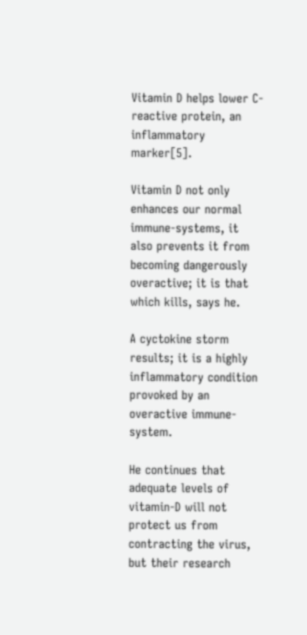Vitamin D helps lower C-reactive protein, an inflammatory marker[5].

Vitamin D not only enhances our normal immune-systems, it also prevents it from becoming dangerously overactive; it is that which kills, says he.

A cyctokine storm results; it is a highly inflammatory condition provoked by an overactive immune-system.

He continues that adequate levels of vitamin-D will not protect us from contracting the virus, but their research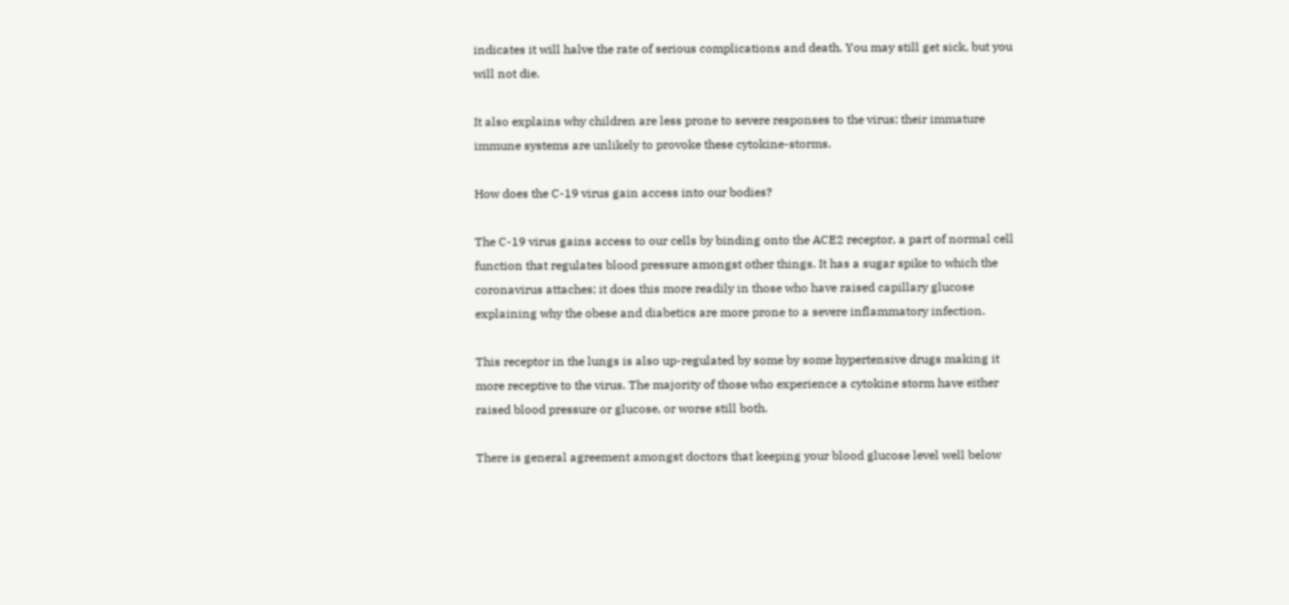indicates it will halve the rate of serious complications and death. You may still get sick, but you will not die.

It also explains why children are less prone to severe responses to the virus; their immature immune systems are unlikely to provoke these cytokine-storms.

How does the C-19 virus gain access into our bodies?

The C-19 virus gains access to our cells by binding onto the ACE2 receptor, a part of normal cell function that regulates blood pressure amongst other things. It has a sugar spike to which the coronavirus attaches; it does this more readily in those who have raised capillary glucose explaining why the obese and diabetics are more prone to a severe inflammatory infection.

This receptor in the lungs is also up-regulated by some by some hypertensive drugs making it more receptive to the virus. The majority of those who experience a cytokine storm have either raised blood pressure or glucose, or worse still both.

There is general agreement amongst doctors that keeping your blood glucose level well below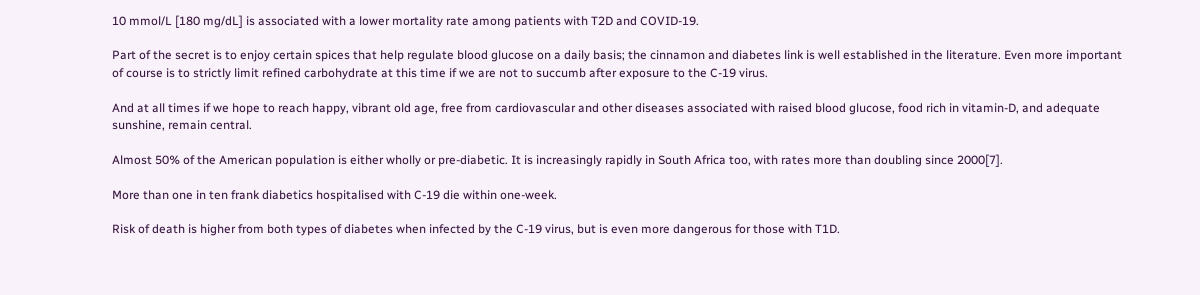10 mmol/L [180 mg/dL] is associated with a lower mortality rate among patients with T2D and COVID-19.

Part of the secret is to enjoy certain spices that help regulate blood glucose on a daily basis; the cinnamon and diabetes link is well established in the literature. Even more important of course is to strictly limit refined carbohydrate at this time if we are not to succumb after exposure to the C-19 virus.

And at all times if we hope to reach happy, vibrant old age, free from cardiovascular and other diseases associated with raised blood glucose, food rich in vitamin-D, and adequate sunshine, remain central.

Almost 50% of the American population is either wholly or pre-diabetic. It is increasingly rapidly in South Africa too, with rates more than doubling since 2000[7].

More than one in ten frank diabetics hospitalised with C-19 die within one-week.

Risk of death is higher from both types of diabetes when infected by the C-19 virus, but is even more dangerous for those with T1D.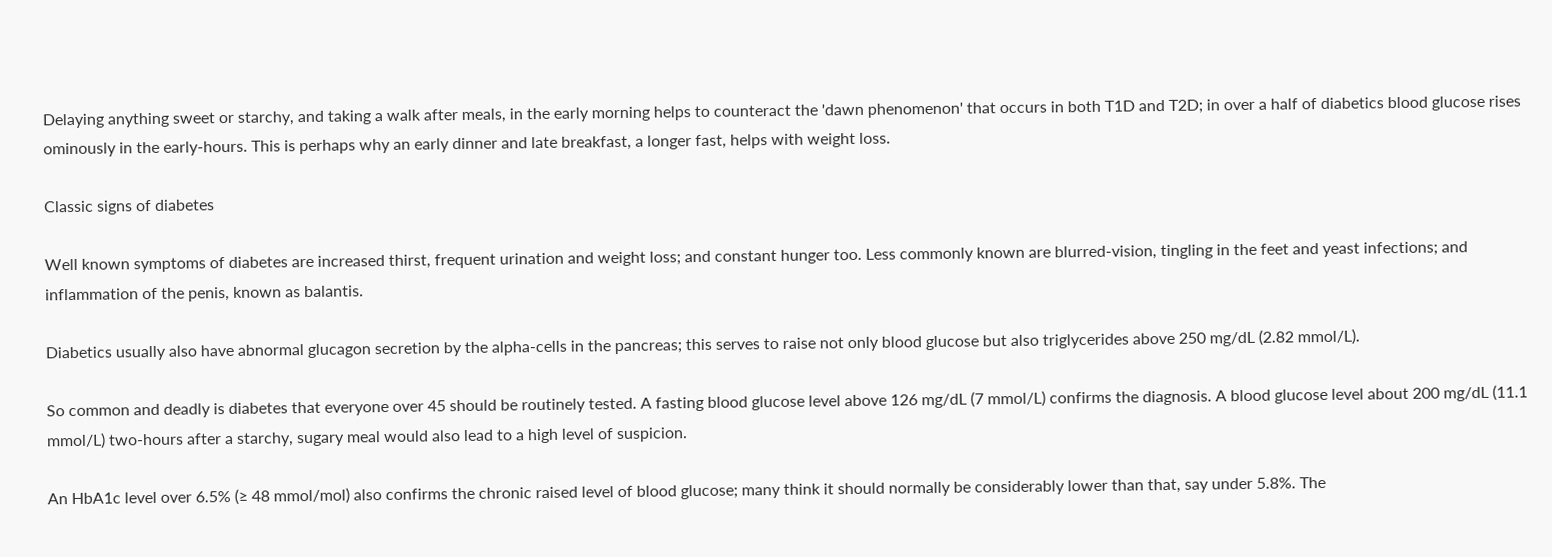Delaying anything sweet or starchy, and taking a walk after meals, in the early morning helps to counteract the 'dawn phenomenon' that occurs in both T1D and T2D; in over a half of diabetics blood glucose rises ominously in the early-hours. This is perhaps why an early dinner and late breakfast, a longer fast, helps with weight loss.

Classic signs of diabetes

Well known symptoms of diabetes are increased thirst, frequent urination and weight loss; and constant hunger too. Less commonly known are blurred-vision, tingling in the feet and yeast infections; and inflammation of the penis, known as balantis.

Diabetics usually also have abnormal glucagon secretion by the alpha-cells in the pancreas; this serves to raise not only blood glucose but also triglycerides above 250 mg/dL (2.82 mmol/L).

So common and deadly is diabetes that everyone over 45 should be routinely tested. A fasting blood glucose level above 126 mg/dL (7 mmol/L) confirms the diagnosis. A blood glucose level about 200 mg/dL (11.1 mmol/L) two-hours after a starchy, sugary meal would also lead to a high level of suspicion.

An HbA1c level over 6.5% (≥ 48 mmol/mol) also confirms the chronic raised level of blood glucose; many think it should normally be considerably lower than that, say under 5.8%. The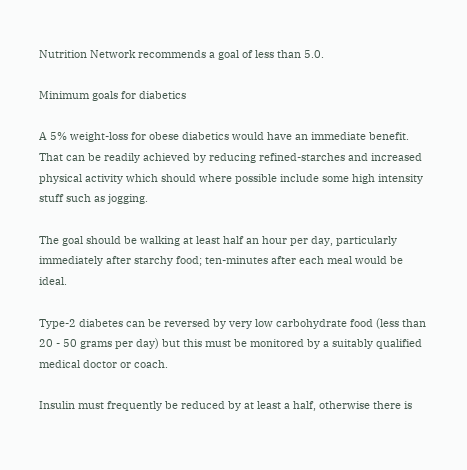Nutrition Network recommends a goal of less than 5.0.

Minimum goals for diabetics

A 5% weight-loss for obese diabetics would have an immediate benefit. That can be readily achieved by reducing refined-starches and increased physical activity which should where possible include some high intensity stuff such as jogging.

The goal should be walking at least half an hour per day, particularly immediately after starchy food; ten-minutes after each meal would be ideal.

Type-2 diabetes can be reversed by very low carbohydrate food (less than 20 - 50 grams per day) but this must be monitored by a suitably qualified medical doctor or coach.

Insulin must frequently be reduced by at least a half, otherwise there is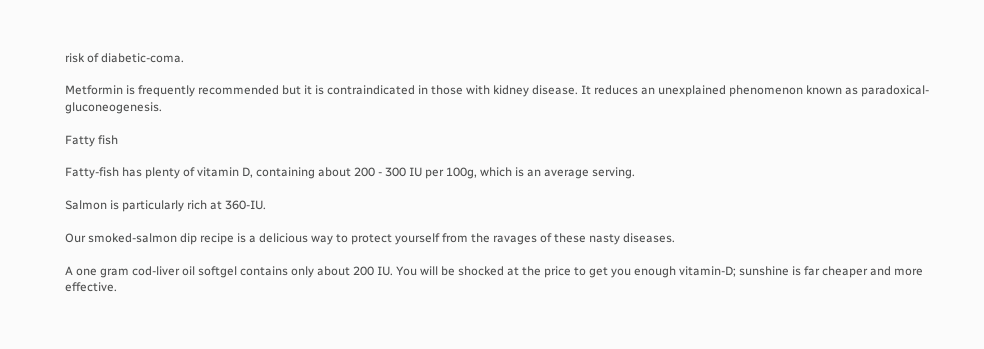risk of diabetic-coma.

Metformin is frequently recommended but it is contraindicated in those with kidney disease. It reduces an unexplained phenomenon known as paradoxical-gluconeogenesis.

Fatty fish

Fatty-fish has plenty of vitamin D, containing about 200 - 300 IU per 100g, which is an average serving.

Salmon is particularly rich at 360-IU.

Our smoked-salmon dip recipe is a delicious way to protect yourself from the ravages of these nasty diseases.

A one gram cod-liver oil softgel contains only about 200 IU. You will be shocked at the price to get you enough vitamin-D; sunshine is far cheaper and more effective.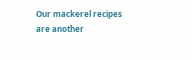Our mackerel recipes are another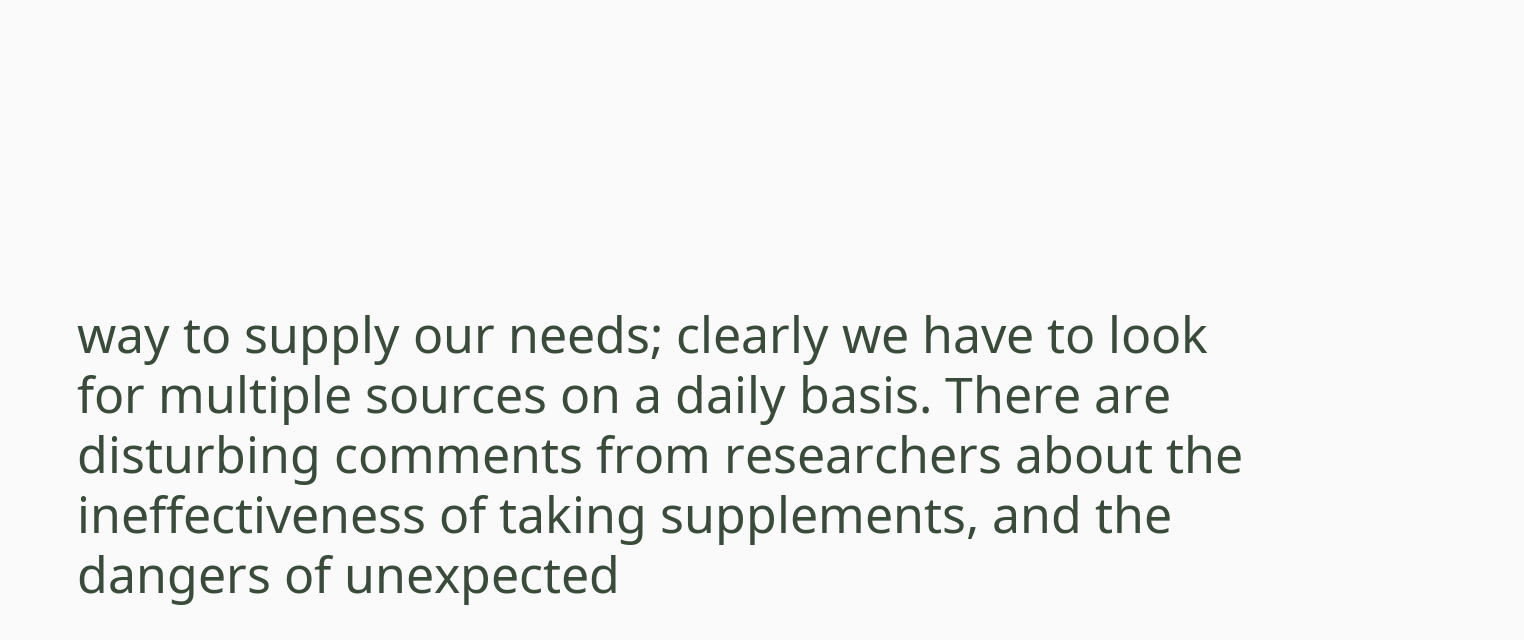way to supply our needs; clearly we have to look for multiple sources on a daily basis. There are disturbing comments from researchers about the ineffectiveness of taking supplements, and the dangers of unexpected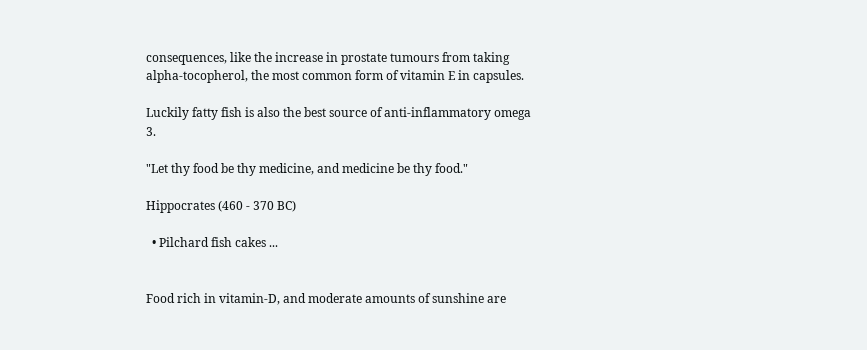consequences, like the increase in prostate tumours from taking alpha-tocopherol, the most common form of vitamin E in capsules.

Luckily fatty fish is also the best source of anti-inflammatory omega 3.

"Let thy food be thy medicine, and medicine be thy food."

Hippocrates (460 - 370 BC)

  • Pilchard fish cakes ...


Food rich in vitamin-D, and moderate amounts of sunshine are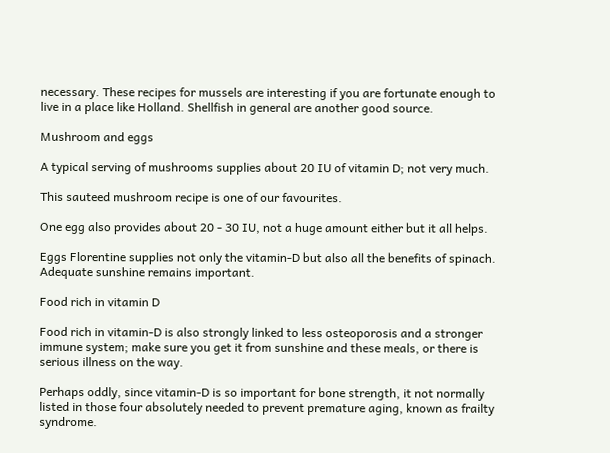necessary. These recipes for mussels are interesting if you are fortunate enough to live in a place like Holland. Shellfish in general are another good source.

Mushroom and eggs

A typical serving of mushrooms supplies about 20 IU of vitamin D; not very much.

This sauteed mushroom recipe is one of our favourites.

One egg also provides about 20 - 30 IU, not a huge amount either but it all helps.

Eggs Florentine supplies not only the vitamin-D but also all the benefits of spinach. Adequate sunshine remains important.

Food rich in vitamin D

Food rich in vitamin-D is also strongly linked to less osteoporosis and a stronger immune system; make sure you get it from sunshine and these meals, or there is serious illness on the way.

Perhaps oddly, since vitamin-D is so important for bone strength, it not normally listed in those four absolutely needed to prevent premature aging, known as frailty syndrome.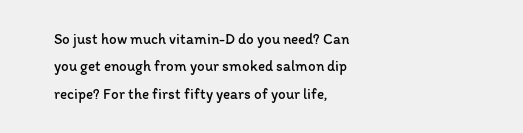So just how much vitamin-D do you need? Can you get enough from your smoked salmon dip recipe? For the first fifty years of your life,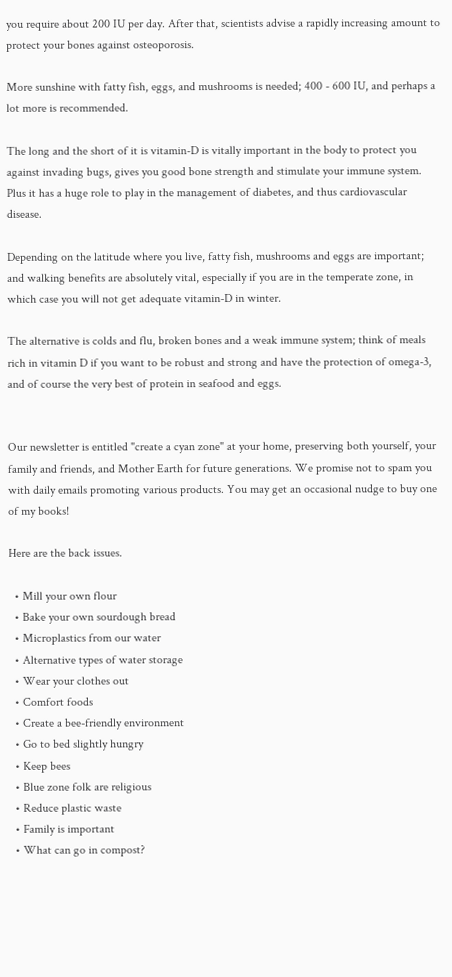you require about 200 IU per day. After that, scientists advise a rapidly increasing amount to protect your bones against osteoporosis.

More sunshine with fatty fish, eggs, and mushrooms is needed; 400 - 600 IU, and perhaps a lot more is recommended.

The long and the short of it is vitamin-D is vitally important in the body to protect you against invading bugs, gives you good bone strength and stimulate your immune system. Plus it has a huge role to play in the management of diabetes, and thus cardiovascular disease.

Depending on the latitude where you live, fatty fish, mushrooms and eggs are important; and walking benefits are absolutely vital, especially if you are in the temperate zone, in which case you will not get adequate vitamin-D in winter.

The alternative is colds and flu, broken bones and a weak immune system; think of meals rich in vitamin D if you want to be robust and strong and have the protection of omega-3, and of course the very best of protein in seafood and eggs.


Our newsletter is entitled "create a cyan zone" at your home, preserving both yourself, your family and friends, and Mother Earth for future generations. We promise not to spam you with daily emails promoting various products. You may get an occasional nudge to buy one of my books!

Here are the back issues.

  • Mill your own flour
  • Bake your own sourdough bread
  • Microplastics from our water
  • Alternative types of water storage
  • Wear your clothes out
  • Comfort foods
  • Create a bee-friendly environment
  • Go to bed slightly hungry
  • Keep bees
  • Blue zone folk are religious
  • Reduce plastic waste
  • Family is important
  • What can go in compost?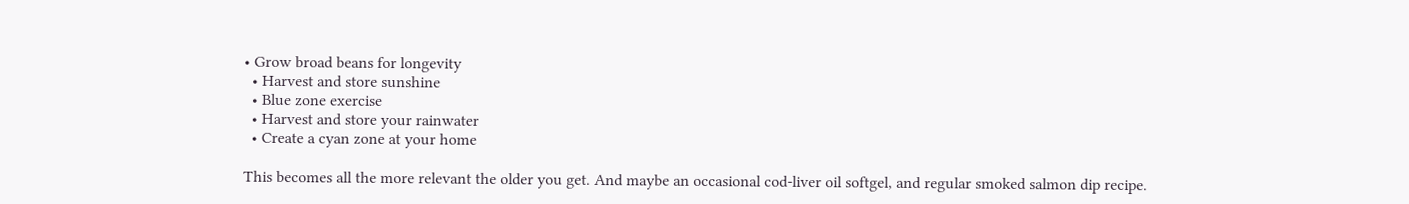• Grow broad beans for longevity
  • Harvest and store sunshine
  • Blue zone exercise
  • Harvest and store your rainwater
  • Create a cyan zone at your home

This becomes all the more relevant the older you get. And maybe an occasional cod-liver oil softgel, and regular smoked salmon dip recipe.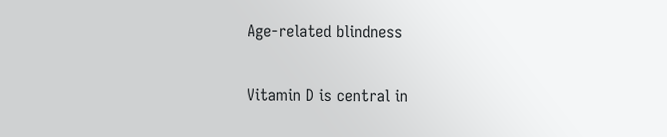Age-related blindness

Vitamin D is central in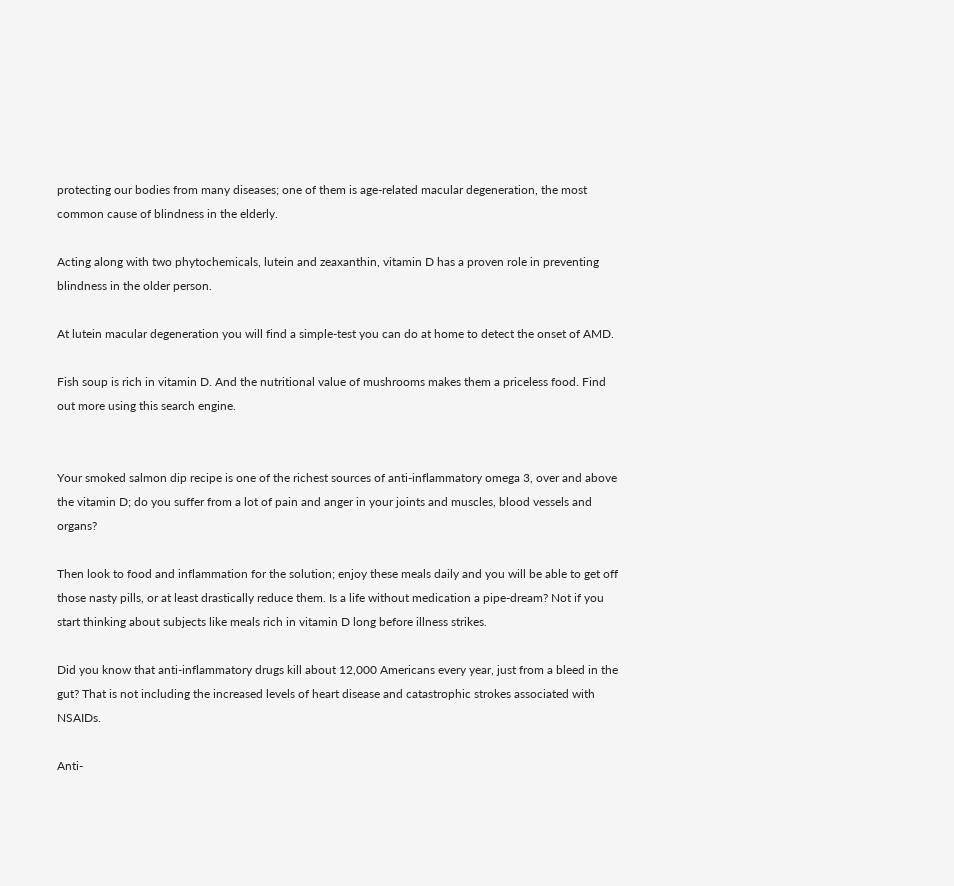protecting our bodies from many diseases; one of them is age-related macular degeneration, the most common cause of blindness in the elderly.

Acting along with two phytochemicals, lutein and zeaxanthin, vitamin D has a proven role in preventing blindness in the older person.

At lutein macular degeneration you will find a simple-test you can do at home to detect the onset of AMD.

Fish soup is rich in vitamin D. And the nutritional value of mushrooms makes them a priceless food. Find out more using this search engine.


Your smoked salmon dip recipe is one of the richest sources of anti-inflammatory omega 3, over and above the vitamin D; do you suffer from a lot of pain and anger in your joints and muscles, blood vessels and organs?

Then look to food and inflammation for the solution; enjoy these meals daily and you will be able to get off those nasty pills, or at least drastically reduce them. Is a life without medication a pipe-dream? Not if you start thinking about subjects like meals rich in vitamin D long before illness strikes.

Did you know that anti-inflammatory drugs kill about 12,000 Americans every year, just from a bleed in the gut? That is not including the increased levels of heart disease and catastrophic strokes associated with NSAIDs.

Anti-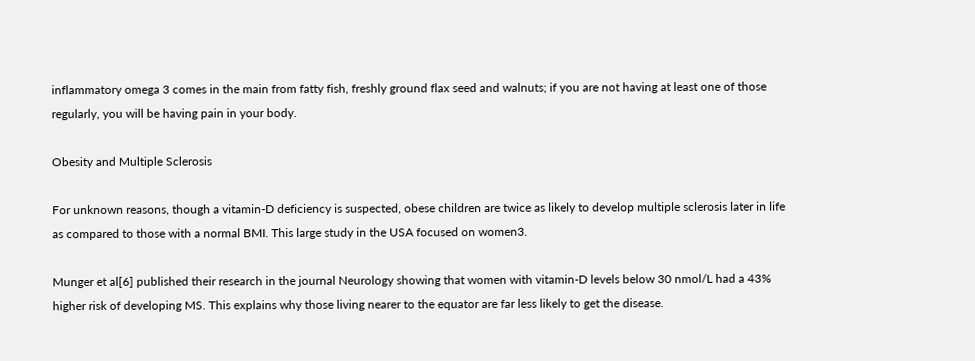inflammatory omega 3 comes in the main from fatty fish, freshly ground flax seed and walnuts; if you are not having at least one of those regularly, you will be having pain in your body.

Obesity and Multiple Sclerosis

For unknown reasons, though a vitamin-D deficiency is suspected, obese children are twice as likely to develop multiple sclerosis later in life as compared to those with a normal BMI. This large study in the USA focused on women3.

Munger et al[6] published their research in the journal Neurology showing that women with vitamin-D levels below 30 nmol/L had a 43% higher risk of developing MS. This explains why those living nearer to the equator are far less likely to get the disease.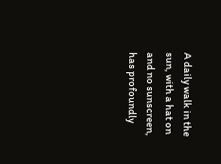A daily walk in the sun, with a hat on and no sunscreen, has profoundly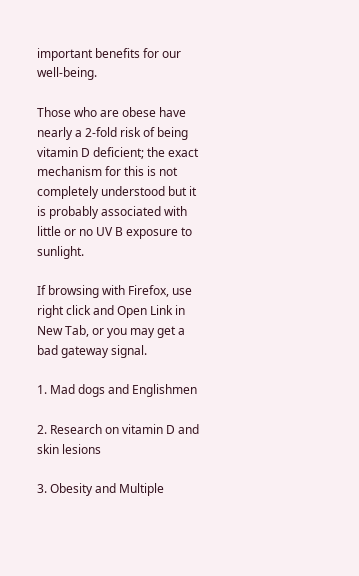important benefits for our well-being.

Those who are obese have nearly a 2-fold risk of being vitamin D deficient; the exact mechanism for this is not completely understood but it is probably associated with little or no UV B exposure to sunlight.

If browsing with Firefox, use right click and Open Link in New Tab, or you may get a bad gateway signal.

1. Mad dogs and Englishmen

2. Research on vitamin D and skin lesions

3. Obesity and Multiple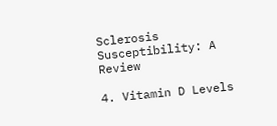Sclerosis Susceptibility: A Review

4. Vitamin D Levels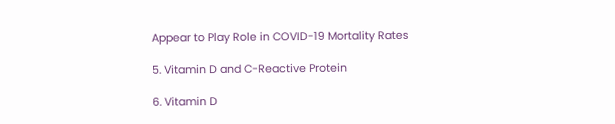Appear to Play Role in COVID-19 Mortality Rates

5. Vitamin D and C-Reactive Protein

6. Vitamin D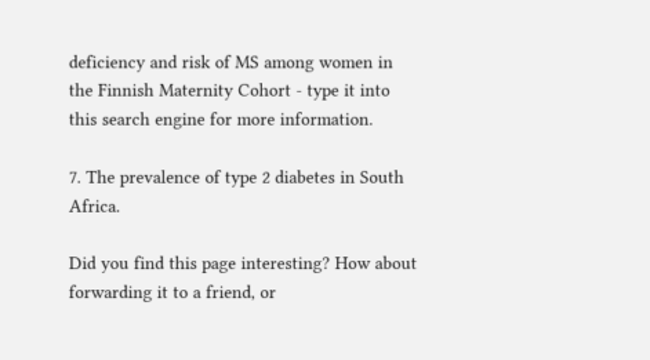deficiency and risk of MS among women in the Finnish Maternity Cohort - type it into this search engine for more information.

7. The prevalence of type 2 diabetes in South Africa.

Did you find this page interesting? How about forwarding it to a friend, or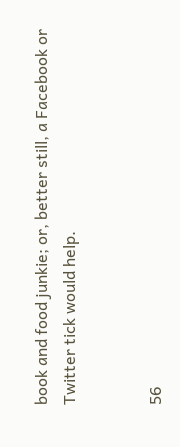book and food junkie; or, better still, a Facebook or Twitter tick would help.


56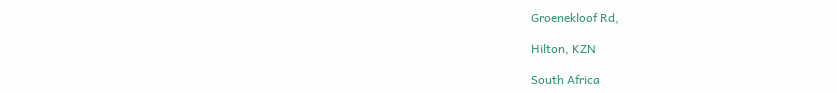Groenekloof Rd,

Hilton, KZN

South Africa